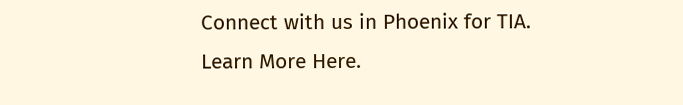Connect with us in Phoenix for TIA.  Learn More Here.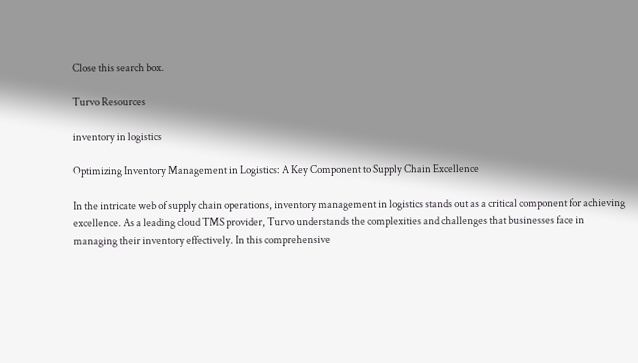Close this search box.

Turvo Resources

inventory in logistics

Optimizing Inventory Management in Logistics: A Key Component to Supply Chain Excellence

In the intricate web of supply chain operations, inventory management in logistics stands out as a critical component for achieving excellence. As a leading cloud TMS provider, Turvo understands the complexities and challenges that businesses face in managing their inventory effectively. In this comprehensive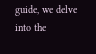guide, we delve into the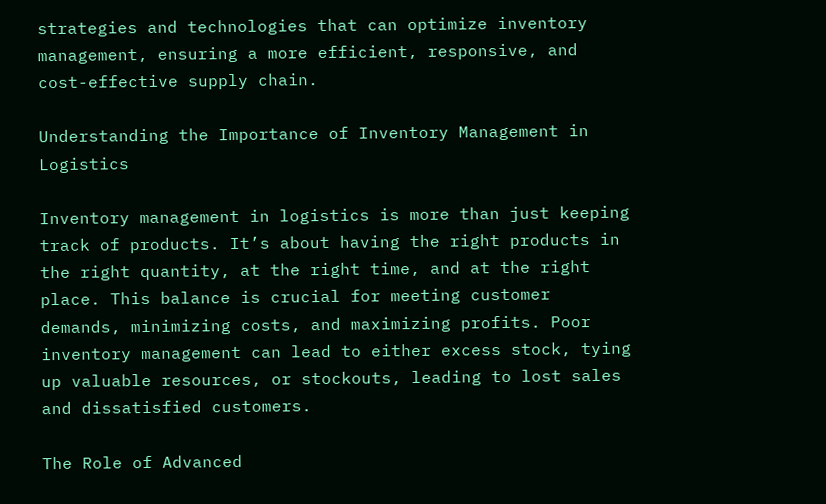strategies and technologies that can optimize inventory management, ensuring a more efficient, responsive, and cost-effective supply chain.

Understanding the Importance of Inventory Management in Logistics

Inventory management in logistics is more than just keeping track of products. It’s about having the right products in the right quantity, at the right time, and at the right place. This balance is crucial for meeting customer demands, minimizing costs, and maximizing profits. Poor inventory management can lead to either excess stock, tying up valuable resources, or stockouts, leading to lost sales and dissatisfied customers.

The Role of Advanced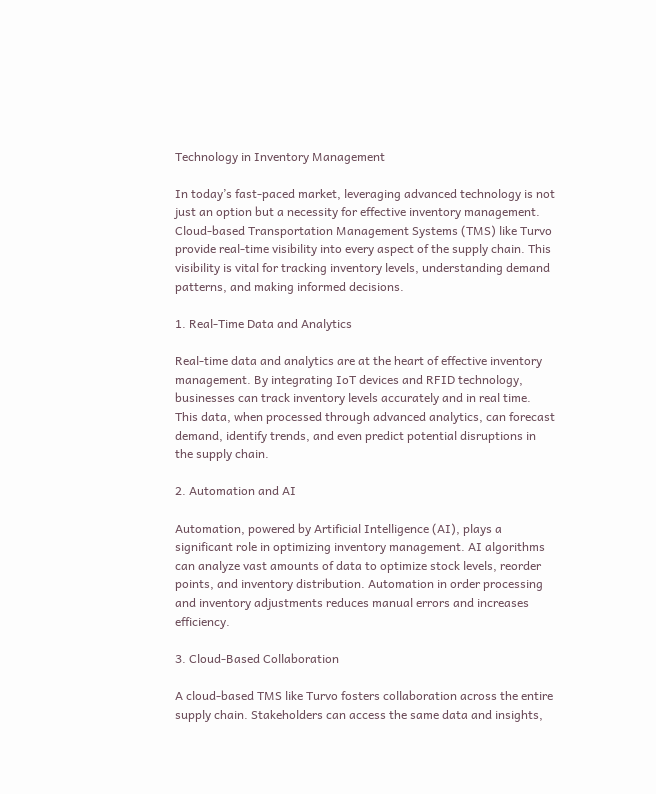Technology in Inventory Management

In today’s fast-paced market, leveraging advanced technology is not just an option but a necessity for effective inventory management. Cloud-based Transportation Management Systems (TMS) like Turvo provide real-time visibility into every aspect of the supply chain. This visibility is vital for tracking inventory levels, understanding demand patterns, and making informed decisions.

1. Real-Time Data and Analytics

Real-time data and analytics are at the heart of effective inventory management. By integrating IoT devices and RFID technology, businesses can track inventory levels accurately and in real time. This data, when processed through advanced analytics, can forecast demand, identify trends, and even predict potential disruptions in the supply chain.

2. Automation and AI

Automation, powered by Artificial Intelligence (AI), plays a significant role in optimizing inventory management. AI algorithms can analyze vast amounts of data to optimize stock levels, reorder points, and inventory distribution. Automation in order processing and inventory adjustments reduces manual errors and increases efficiency.

3. Cloud-Based Collaboration

A cloud-based TMS like Turvo fosters collaboration across the entire supply chain. Stakeholders can access the same data and insights,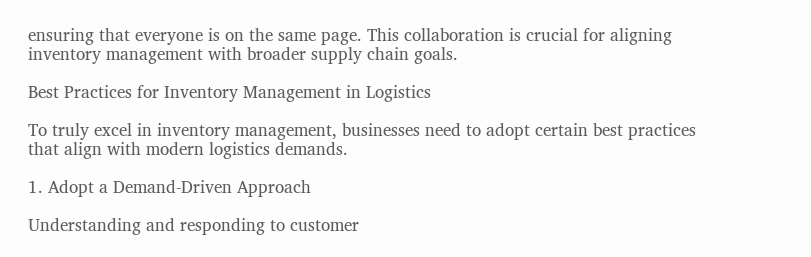ensuring that everyone is on the same page. This collaboration is crucial for aligning inventory management with broader supply chain goals.

Best Practices for Inventory Management in Logistics

To truly excel in inventory management, businesses need to adopt certain best practices that align with modern logistics demands.

1. Adopt a Demand-Driven Approach

Understanding and responding to customer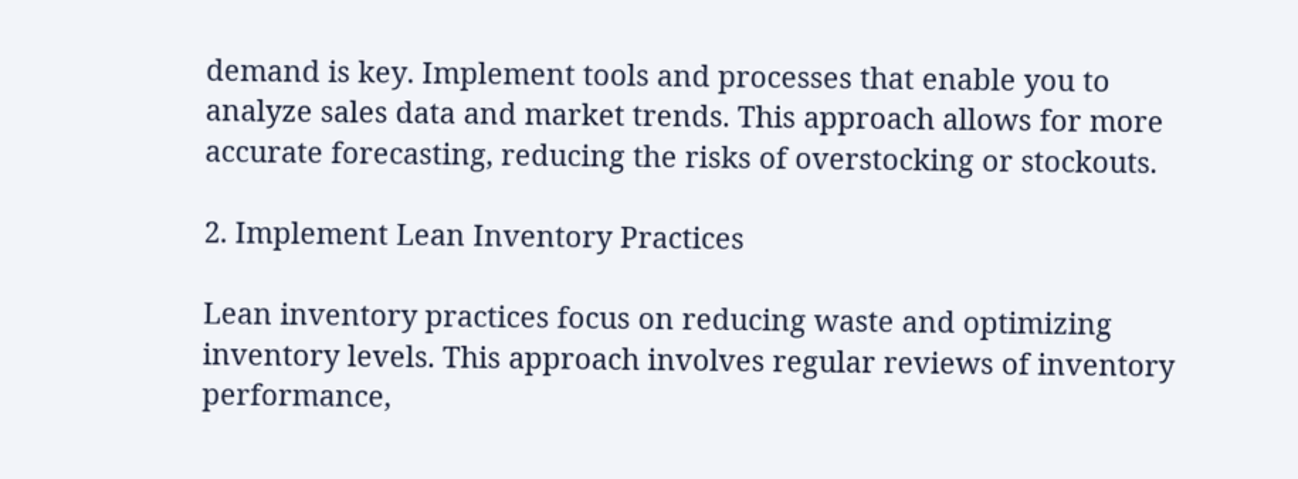demand is key. Implement tools and processes that enable you to analyze sales data and market trends. This approach allows for more accurate forecasting, reducing the risks of overstocking or stockouts.

2. Implement Lean Inventory Practices

Lean inventory practices focus on reducing waste and optimizing inventory levels. This approach involves regular reviews of inventory performance,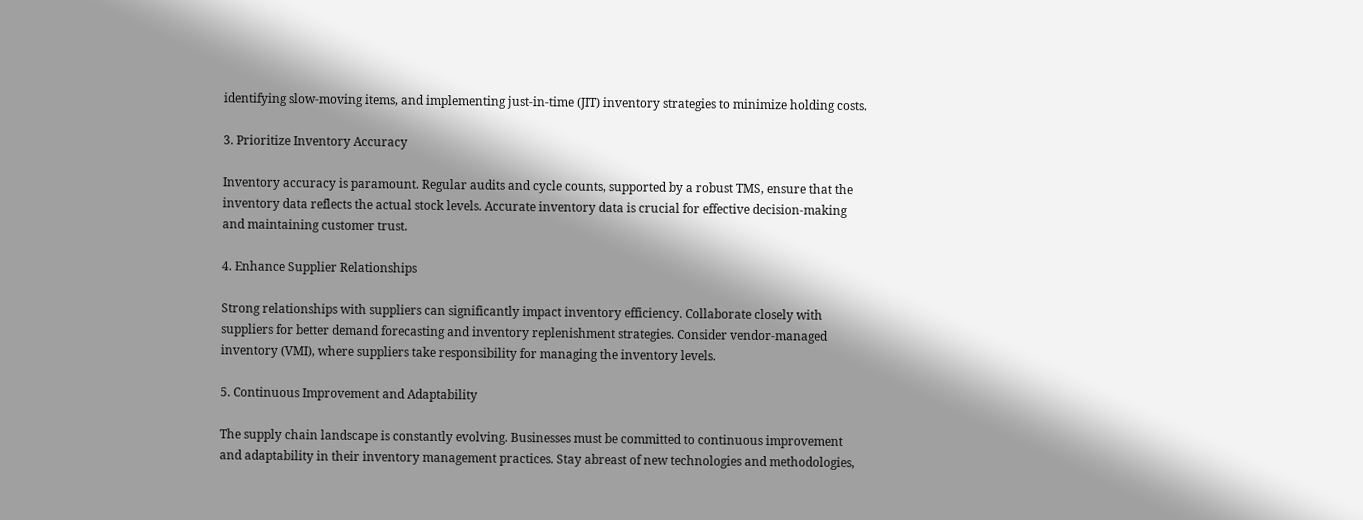identifying slow-moving items, and implementing just-in-time (JIT) inventory strategies to minimize holding costs.

3. Prioritize Inventory Accuracy

Inventory accuracy is paramount. Regular audits and cycle counts, supported by a robust TMS, ensure that the inventory data reflects the actual stock levels. Accurate inventory data is crucial for effective decision-making and maintaining customer trust.

4. Enhance Supplier Relationships

Strong relationships with suppliers can significantly impact inventory efficiency. Collaborate closely with suppliers for better demand forecasting and inventory replenishment strategies. Consider vendor-managed inventory (VMI), where suppliers take responsibility for managing the inventory levels.

5. Continuous Improvement and Adaptability

The supply chain landscape is constantly evolving. Businesses must be committed to continuous improvement and adaptability in their inventory management practices. Stay abreast of new technologies and methodologies,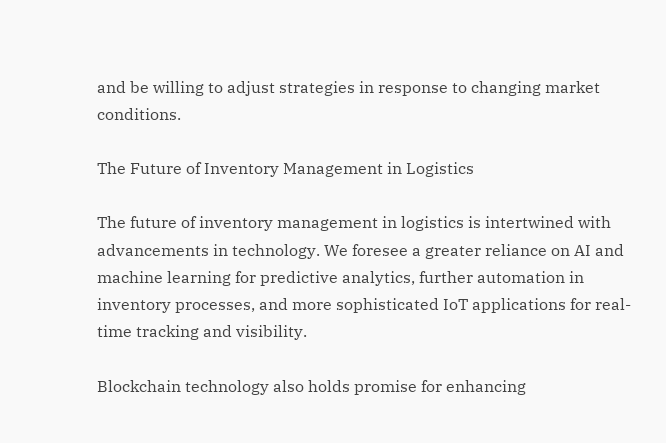and be willing to adjust strategies in response to changing market conditions.

The Future of Inventory Management in Logistics

The future of inventory management in logistics is intertwined with advancements in technology. We foresee a greater reliance on AI and machine learning for predictive analytics, further automation in inventory processes, and more sophisticated IoT applications for real-time tracking and visibility.

Blockchain technology also holds promise for enhancing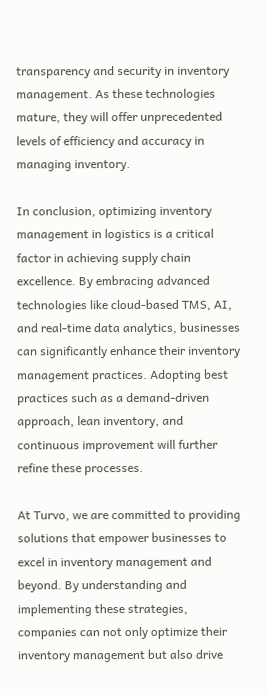transparency and security in inventory management. As these technologies mature, they will offer unprecedented levels of efficiency and accuracy in managing inventory.

In conclusion, optimizing inventory management in logistics is a critical factor in achieving supply chain excellence. By embracing advanced technologies like cloud-based TMS, AI, and real-time data analytics, businesses can significantly enhance their inventory management practices. Adopting best practices such as a demand-driven approach, lean inventory, and continuous improvement will further refine these processes.

At Turvo, we are committed to providing solutions that empower businesses to excel in inventory management and beyond. By understanding and implementing these strategies, companies can not only optimize their inventory management but also drive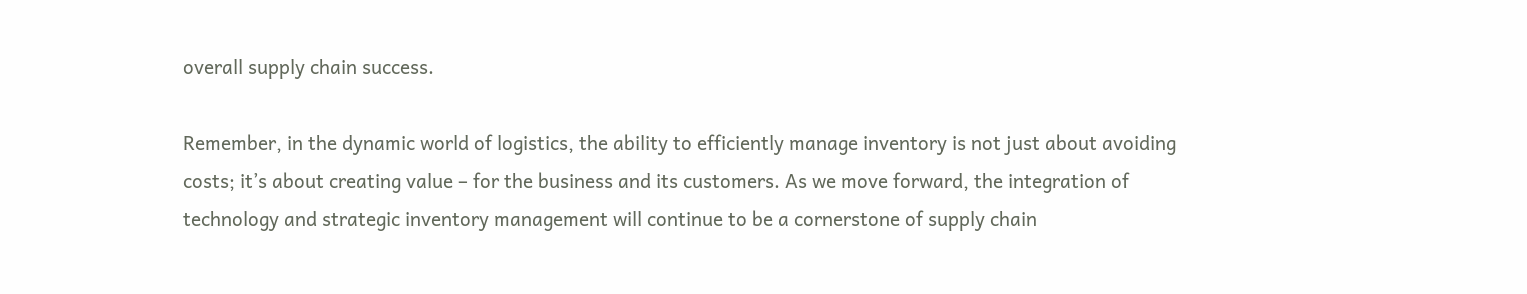overall supply chain success.

Remember, in the dynamic world of logistics, the ability to efficiently manage inventory is not just about avoiding costs; it’s about creating value – for the business and its customers. As we move forward, the integration of technology and strategic inventory management will continue to be a cornerstone of supply chain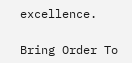excellence.

Bring Order To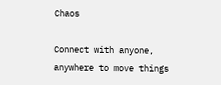Chaos

Connect with anyone, anywhere to move things